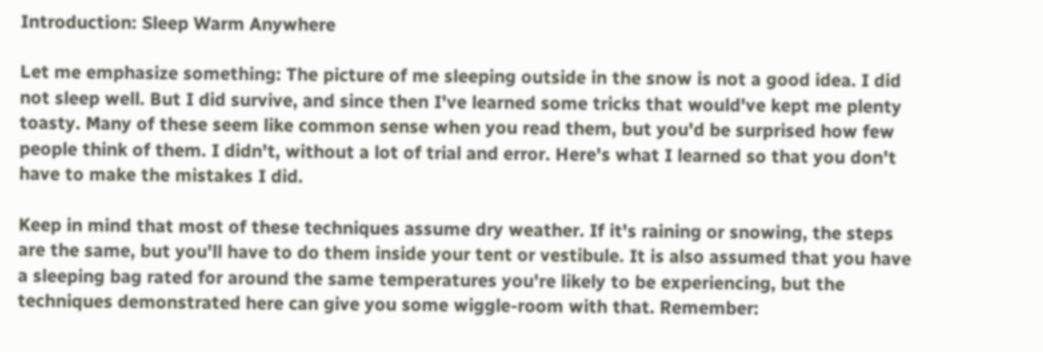Introduction: Sleep Warm Anywhere

Let me emphasize something: The picture of me sleeping outside in the snow is not a good idea. I did not sleep well. But I did survive, and since then I've learned some tricks that would've kept me plenty toasty. Many of these seem like common sense when you read them, but you'd be surprised how few people think of them. I didn't, without a lot of trial and error. Here's what I learned so that you don't have to make the mistakes I did.

Keep in mind that most of these techniques assume dry weather. If it's raining or snowing, the steps are the same, but you'll have to do them inside your tent or vestibule. It is also assumed that you have a sleeping bag rated for around the same temperatures you're likely to be experiencing, but the techniques demonstrated here can give you some wiggle-room with that. Remember: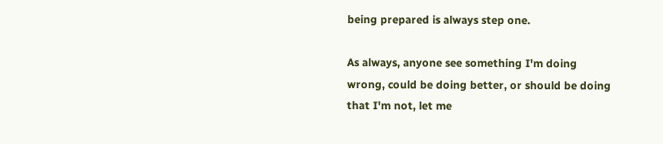being prepared is always step one.

As always, anyone see something I'm doing wrong, could be doing better, or should be doing that I'm not, let me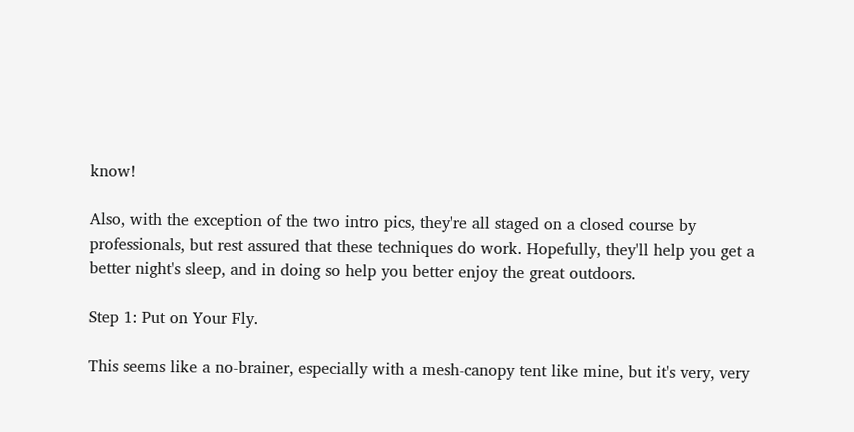know!

Also, with the exception of the two intro pics, they're all staged on a closed course by professionals, but rest assured that these techniques do work. Hopefully, they'll help you get a better night's sleep, and in doing so help you better enjoy the great outdoors.

Step 1: Put on Your Fly.

This seems like a no-brainer, especially with a mesh-canopy tent like mine, but it's very, very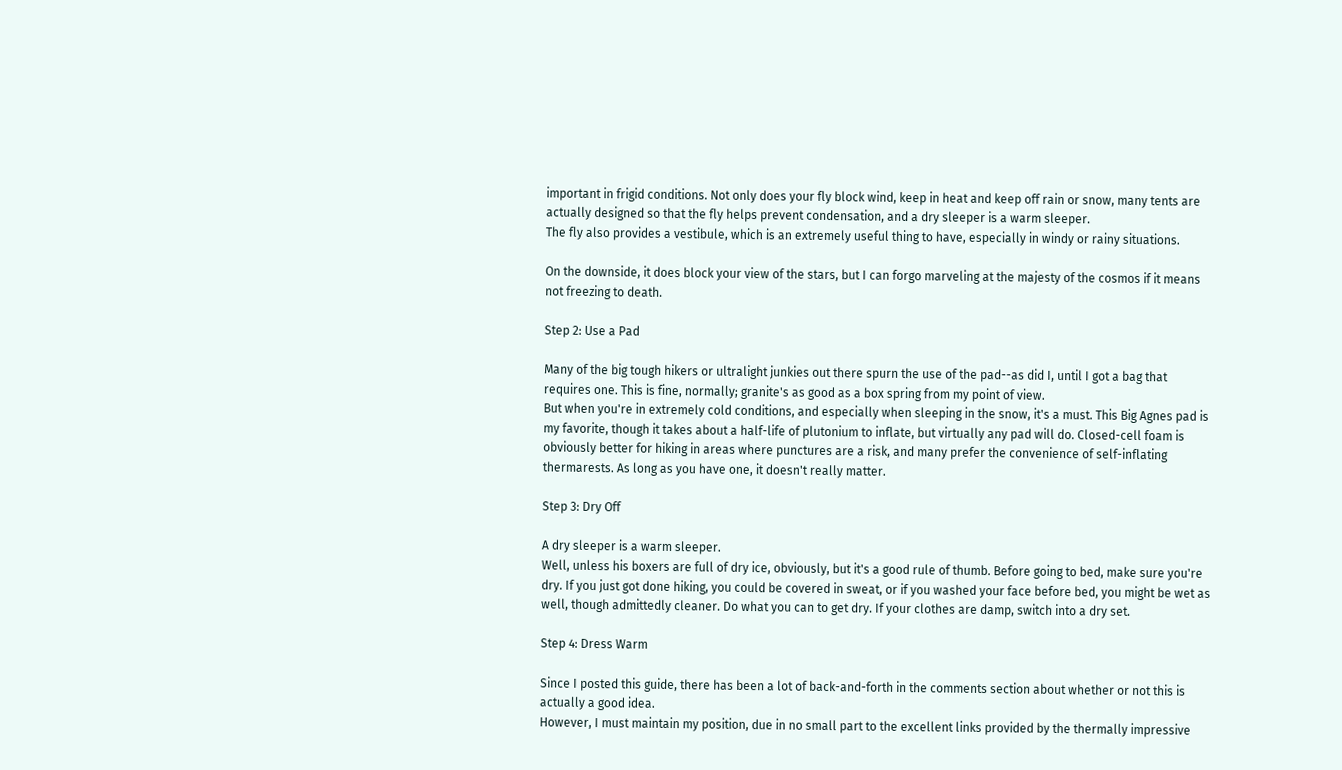important in frigid conditions. Not only does your fly block wind, keep in heat and keep off rain or snow, many tents are actually designed so that the fly helps prevent condensation, and a dry sleeper is a warm sleeper.
The fly also provides a vestibule, which is an extremely useful thing to have, especially in windy or rainy situations.

On the downside, it does block your view of the stars, but I can forgo marveling at the majesty of the cosmos if it means not freezing to death.

Step 2: Use a Pad

Many of the big tough hikers or ultralight junkies out there spurn the use of the pad--as did I, until I got a bag that requires one. This is fine, normally; granite's as good as a box spring from my point of view.
But when you're in extremely cold conditions, and especially when sleeping in the snow, it's a must. This Big Agnes pad is my favorite, though it takes about a half-life of plutonium to inflate, but virtually any pad will do. Closed-cell foam is obviously better for hiking in areas where punctures are a risk, and many prefer the convenience of self-inflating thermarests. As long as you have one, it doesn't really matter.

Step 3: Dry Off

A dry sleeper is a warm sleeper.
Well, unless his boxers are full of dry ice, obviously, but it's a good rule of thumb. Before going to bed, make sure you're dry. If you just got done hiking, you could be covered in sweat, or if you washed your face before bed, you might be wet as well, though admittedly cleaner. Do what you can to get dry. If your clothes are damp, switch into a dry set.

Step 4: Dress Warm

Since I posted this guide, there has been a lot of back-and-forth in the comments section about whether or not this is actually a good idea.
However, I must maintain my position, due in no small part to the excellent links provided by the thermally impressive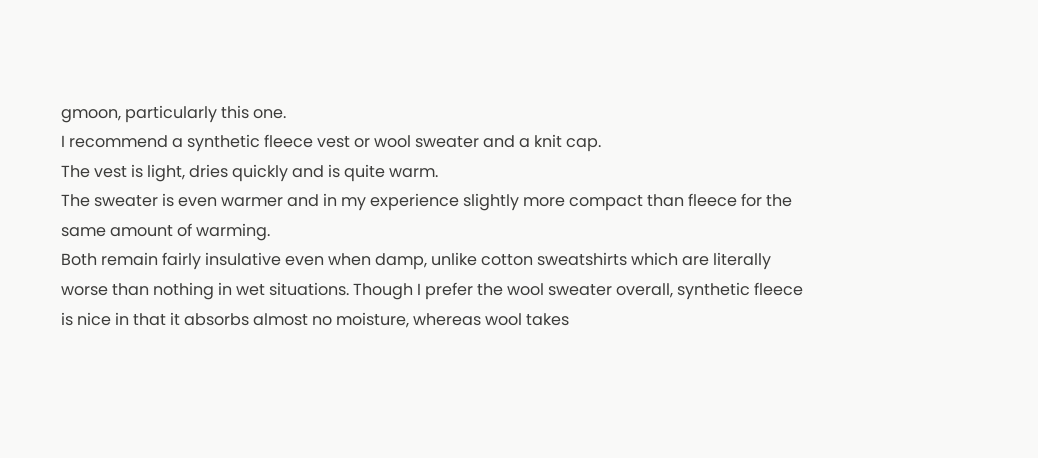gmoon, particularly this one.
I recommend a synthetic fleece vest or wool sweater and a knit cap.
The vest is light, dries quickly and is quite warm.
The sweater is even warmer and in my experience slightly more compact than fleece for the same amount of warming.
Both remain fairly insulative even when damp, unlike cotton sweatshirts which are literally worse than nothing in wet situations. Though I prefer the wool sweater overall, synthetic fleece is nice in that it absorbs almost no moisture, whereas wool takes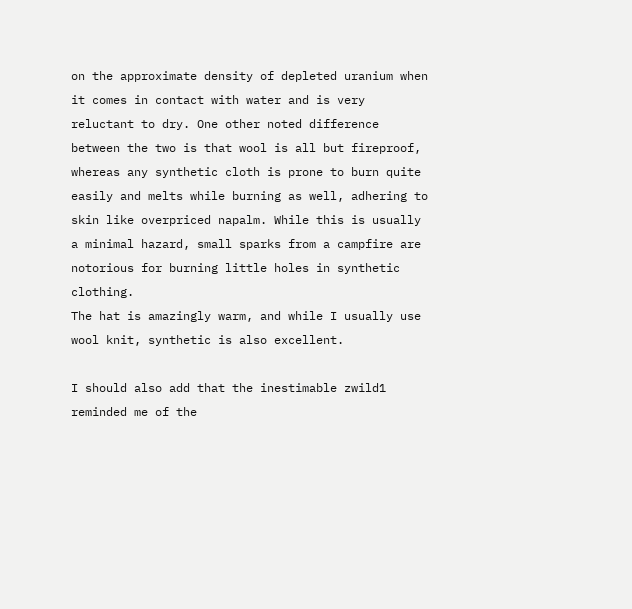on the approximate density of depleted uranium when it comes in contact with water and is very reluctant to dry. One other noted difference between the two is that wool is all but fireproof, whereas any synthetic cloth is prone to burn quite easily and melts while burning as well, adhering to skin like overpriced napalm. While this is usually a minimal hazard, small sparks from a campfire are notorious for burning little holes in synthetic clothing.
The hat is amazingly warm, and while I usually use wool knit, synthetic is also excellent.

I should also add that the inestimable zwild1 reminded me of the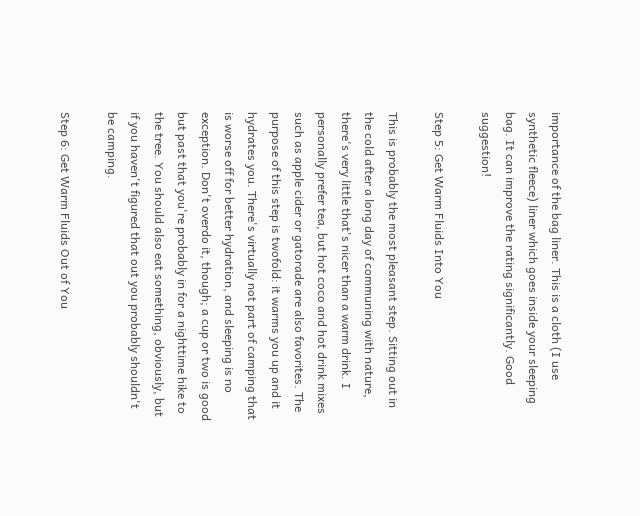importance of the bag liner. This is a cloth (I use synthetic fleece) liner which goes inside your sleeping bag. It can improve the rating significantly. Good suggestion!

Step 5: Get Warm Fluids Into You

This is probably the most pleasant step. Sitting out in the cold after a long day of communing with nature, there's very little that's nicer than a warm drink. I personally prefer tea, but hot coco and hot drink mixes such as apple cider or gatorade are also favorites. The purpose of this step is twofold: it warms you up and it hydrates you. There's virtually not part of camping that is worse off for better hydration, and sleeping is no exception. Don't overdo it, though; a cup or two is good but past that you're probably in for a nighttime hike to the tree. You should also eat something, obviously, but if you haven't figured that out you probably shouldn't be camping.

Step 6: Get Warm Fluids Out of You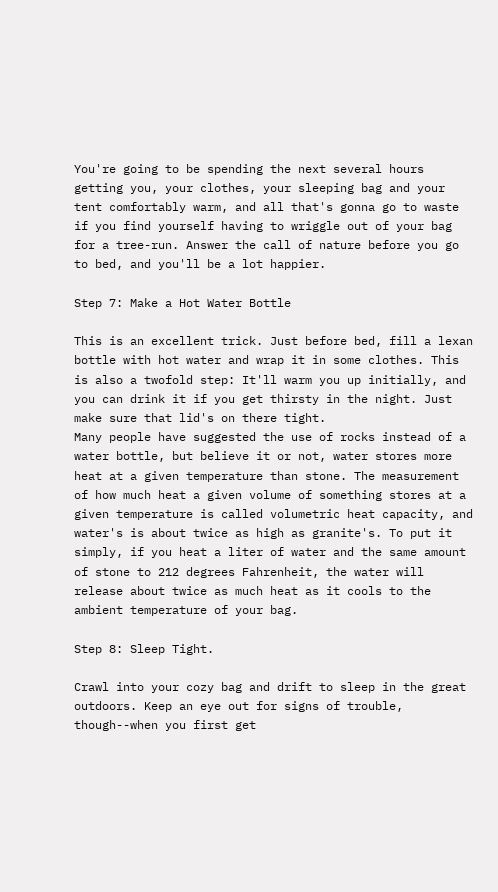You're going to be spending the next several hours getting you, your clothes, your sleeping bag and your tent comfortably warm, and all that's gonna go to waste if you find yourself having to wriggle out of your bag for a tree-run. Answer the call of nature before you go to bed, and you'll be a lot happier.

Step 7: Make a Hot Water Bottle

This is an excellent trick. Just before bed, fill a lexan bottle with hot water and wrap it in some clothes. This is also a twofold step: It'll warm you up initially, and you can drink it if you get thirsty in the night. Just make sure that lid's on there tight.
Many people have suggested the use of rocks instead of a water bottle, but believe it or not, water stores more heat at a given temperature than stone. The measurement of how much heat a given volume of something stores at a given temperature is called volumetric heat capacity, and water's is about twice as high as granite's. To put it simply, if you heat a liter of water and the same amount of stone to 212 degrees Fahrenheit, the water will release about twice as much heat as it cools to the ambient temperature of your bag.

Step 8: Sleep Tight.

Crawl into your cozy bag and drift to sleep in the great outdoors. Keep an eye out for signs of trouble, though--when you first get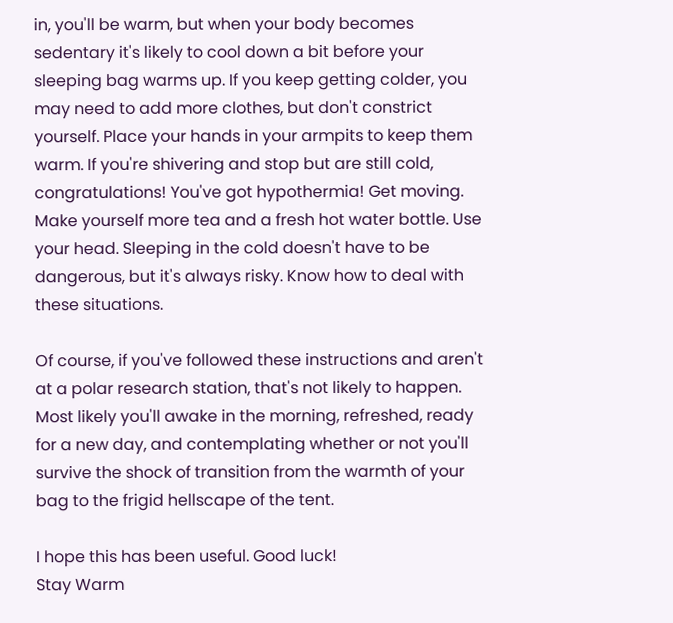in, you'll be warm, but when your body becomes sedentary it's likely to cool down a bit before your sleeping bag warms up. If you keep getting colder, you may need to add more clothes, but don't constrict yourself. Place your hands in your armpits to keep them warm. If you're shivering and stop but are still cold, congratulations! You've got hypothermia! Get moving. Make yourself more tea and a fresh hot water bottle. Use your head. Sleeping in the cold doesn't have to be dangerous, but it's always risky. Know how to deal with these situations.

Of course, if you've followed these instructions and aren't at a polar research station, that's not likely to happen. Most likely you'll awake in the morning, refreshed, ready for a new day, and contemplating whether or not you'll survive the shock of transition from the warmth of your bag to the frigid hellscape of the tent.

I hope this has been useful. Good luck!
Stay Warm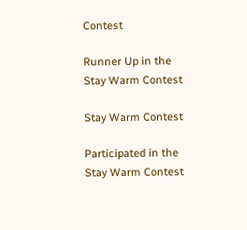Contest

Runner Up in the
Stay Warm Contest

Stay Warm Contest

Participated in the
Stay Warm Contest